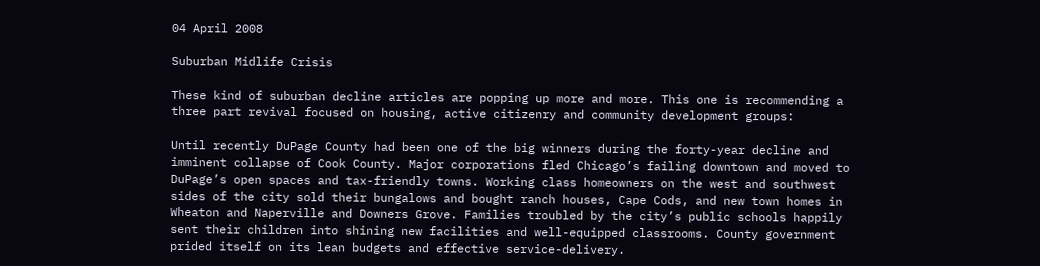04 April 2008

Suburban Midlife Crisis

These kind of suburban decline articles are popping up more and more. This one is recommending a three part revival focused on housing, active citizenry and community development groups:

Until recently DuPage County had been one of the big winners during the forty-year decline and imminent collapse of Cook County. Major corporations fled Chicago’s failing downtown and moved to DuPage’s open spaces and tax-friendly towns. Working class homeowners on the west and southwest sides of the city sold their bungalows and bought ranch houses, Cape Cods, and new town homes in Wheaton and Naperville and Downers Grove. Families troubled by the city’s public schools happily sent their children into shining new facilities and well-equipped classrooms. County government prided itself on its lean budgets and effective service-delivery.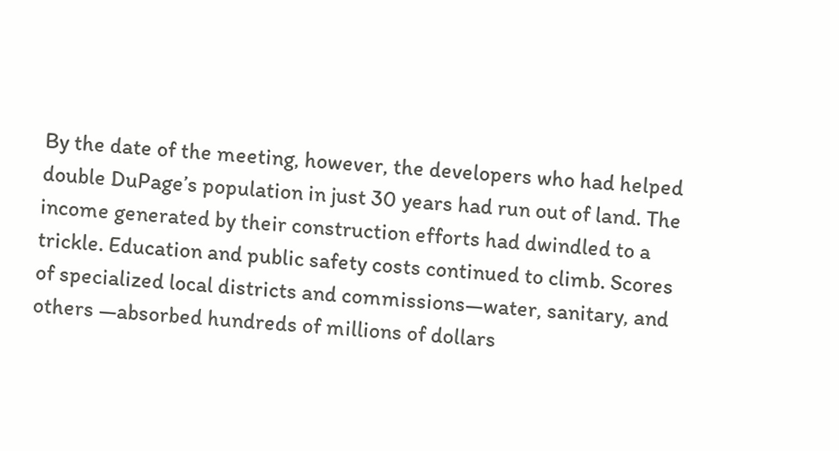By the date of the meeting, however, the developers who had helped double DuPage’s population in just 30 years had run out of land. The income generated by their construction efforts had dwindled to a trickle. Education and public safety costs continued to climb. Scores of specialized local districts and commissions—water, sanitary, and others —absorbed hundreds of millions of dollars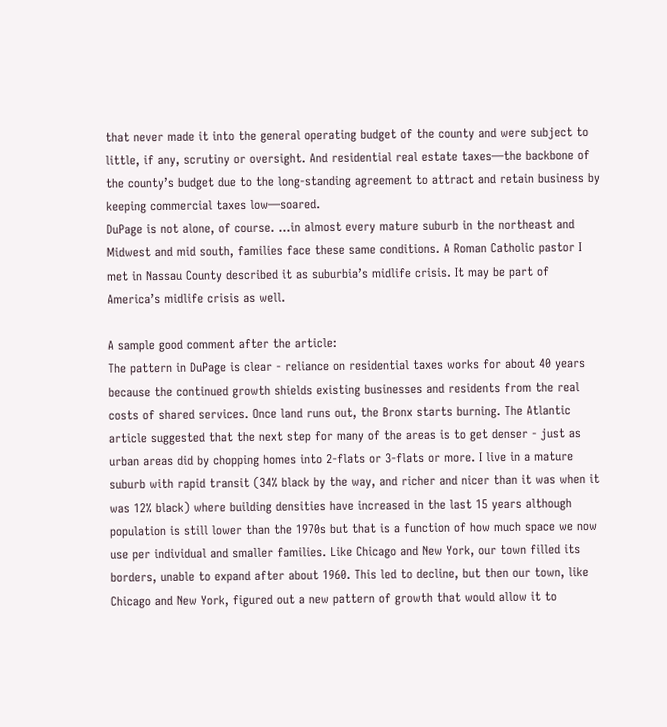that never made it into the general operating budget of the county and were subject to little, if any, scrutiny or oversight. And residential real estate taxes—the backbone of the county’s budget due to the long-standing agreement to attract and retain business by keeping commercial taxes low—soared.
DuPage is not alone, of course. ...in almost every mature suburb in the northeast and Midwest and mid south, families face these same conditions. A Roman Catholic pastor I met in Nassau County described it as suburbia’s midlife crisis. It may be part of America’s midlife crisis as well.

A sample good comment after the article:
The pattern in DuPage is clear - reliance on residential taxes works for about 40 years because the continued growth shields existing businesses and residents from the real costs of shared services. Once land runs out, the Bronx starts burning. The Atlantic article suggested that the next step for many of the areas is to get denser - just as urban areas did by chopping homes into 2-flats or 3-flats or more. I live in a mature suburb with rapid transit (34% black by the way, and richer and nicer than it was when it was 12% black) where building densities have increased in the last 15 years although population is still lower than the 1970s but that is a function of how much space we now use per individual and smaller families. Like Chicago and New York, our town filled its borders, unable to expand after about 1960. This led to decline, but then our town, like Chicago and New York, figured out a new pattern of growth that would allow it to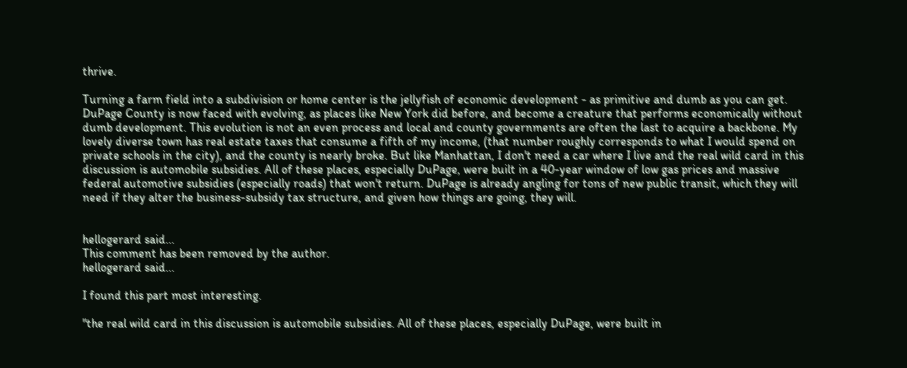thrive.

Turning a farm field into a subdivision or home center is the jellyfish of economic development - as primitive and dumb as you can get. DuPage County is now faced with evolving, as places like New York did before, and become a creature that performs economically without dumb development. This evolution is not an even process and local and county governments are often the last to acquire a backbone. My lovely diverse town has real estate taxes that consume a fifth of my income, (that number roughly corresponds to what I would spend on private schools in the city), and the county is nearly broke. But like Manhattan, I don't need a car where I live and the real wild card in this discussion is automobile subsidies. All of these places, especially DuPage, were built in a 40-year window of low gas prices and massive federal automotive subsidies (especially roads) that won't return. DuPage is already angling for tons of new public transit, which they will need if they alter the business-subsidy tax structure, and given how things are going, they will.


hellogerard said...
This comment has been removed by the author.
hellogerard said...

I found this part most interesting.

"the real wild card in this discussion is automobile subsidies. All of these places, especially DuPage, were built in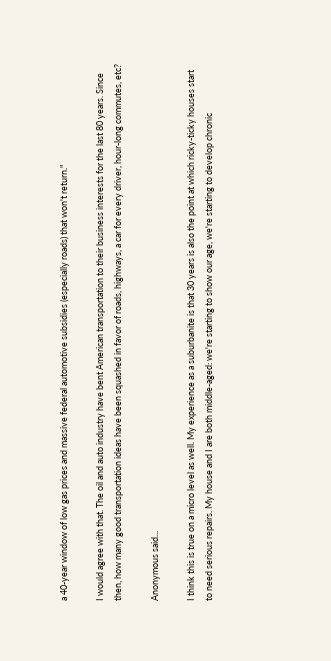a 40-year window of low gas prices and massive federal automotive subsidies (especially roads) that won't return."

I would agree with that. The oil and auto industry have bent American transportation to their business interests for the last 80 years. Since then, how many good transportation ideas have been squashed in favor of roads, highways, a car for every driver, hour-long commutes, etc?

Anonymous said...

I think this is true on a micro level as well. My experience as a suburbanite is that 30 years is also the point at which ricky-ticky houses start to need serious repairs. My house and I are both middle-aged: we're starting to show our age, we're starting to develop chronic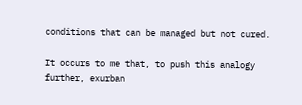conditions that can be managed but not cured.

It occurs to me that, to push this analogy further, exurban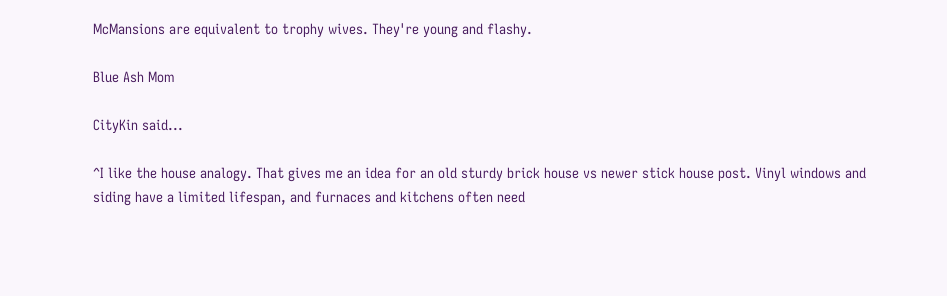McMansions are equivalent to trophy wives. They're young and flashy.

Blue Ash Mom

CityKin said...

^I like the house analogy. That gives me an idea for an old sturdy brick house vs newer stick house post. Vinyl windows and siding have a limited lifespan, and furnaces and kitchens often need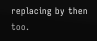replacing by then too.